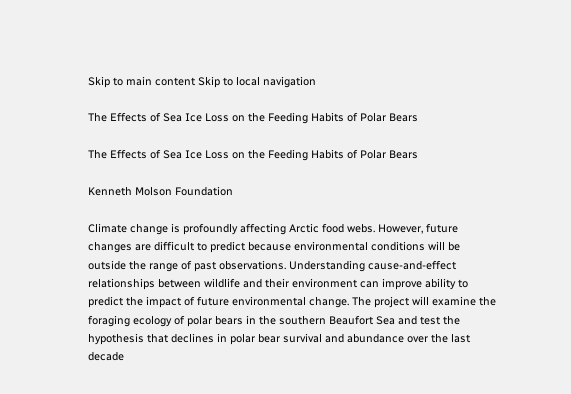Skip to main content Skip to local navigation

The Effects of Sea Ice Loss on the Feeding Habits of Polar Bears

The Effects of Sea Ice Loss on the Feeding Habits of Polar Bears

Kenneth Molson Foundation

Climate change is profoundly affecting Arctic food webs. However, future changes are difficult to predict because environmental conditions will be outside the range of past observations. Understanding cause-and-effect relationships between wildlife and their environment can improve ability to predict the impact of future environmental change. The project will examine the foraging ecology of polar bears in the southern Beaufort Sea and test the hypothesis that declines in polar bear survival and abundance over the last decade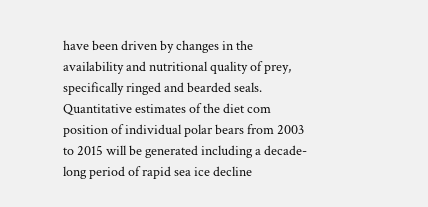have been driven by changes in the availability and nutritional quality of prey, specifically ringed and bearded seals. Quantitative estimates of the diet com position of individual polar bears from 2003 to 2015 will be generated including a decade-long period of rapid sea ice decline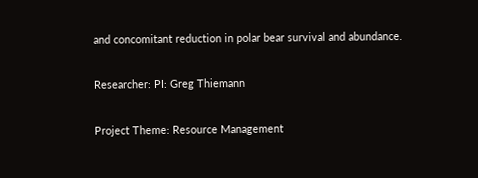and concomitant reduction in polar bear survival and abundance.

Researcher: PI: Greg Thiemann

Project Theme: Resource Management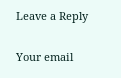Leave a Reply

Your email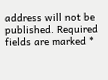address will not be published. Required fields are marked *